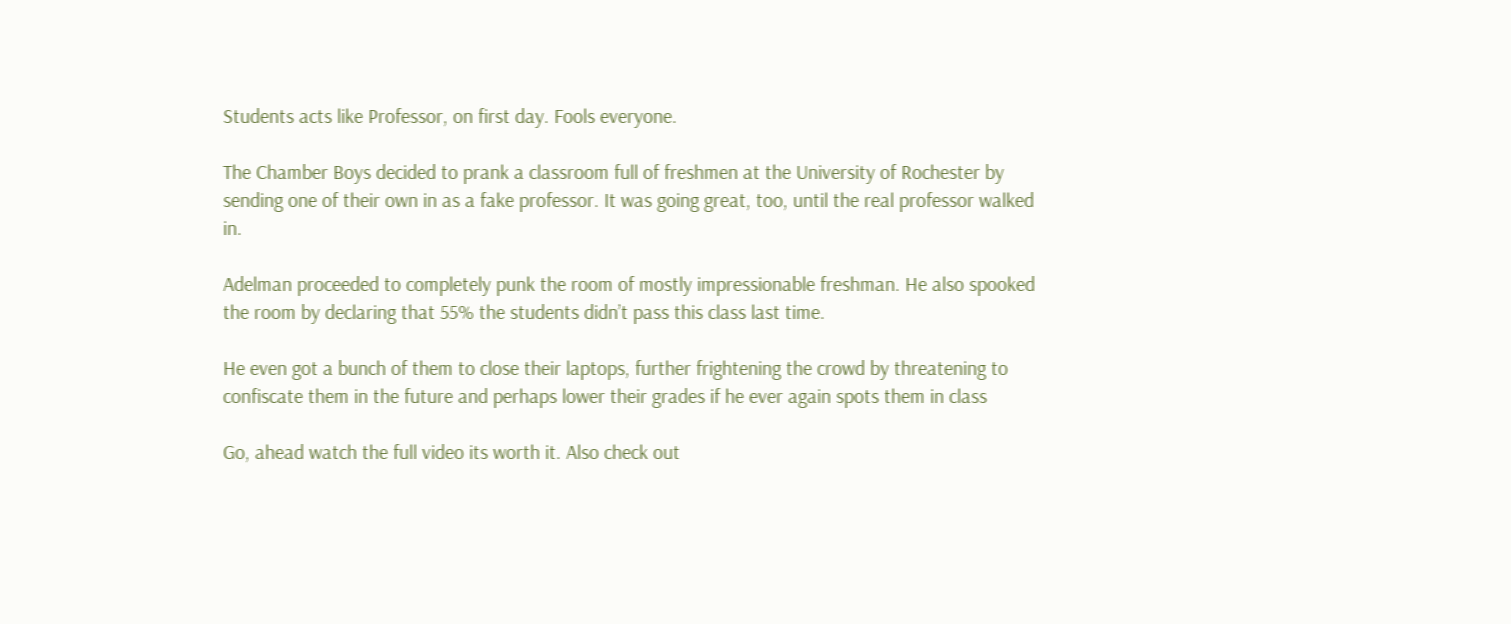Students acts like Professor, on first day. Fools everyone.

The Chamber Boys decided to prank a classroom full of freshmen at the University of Rochester by sending one of their own in as a fake professor. It was going great, too, until the real professor walked in.

Adelman proceeded to completely punk the room of mostly impressionable freshman. He also spooked the room by declaring that 55% the students didn’t pass this class last time.

He even got a bunch of them to close their laptops, further frightening the crowd by threatening to confiscate them in the future and perhaps lower their grades if he ever again spots them in class

Go, ahead watch the full video its worth it. Also check out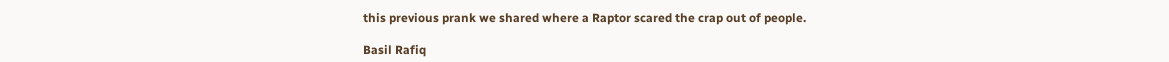this previous prank we shared where a Raptor scared the crap out of people.

Basil Rafiq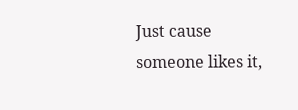Just cause someone likes it,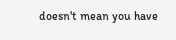doesn't mean you have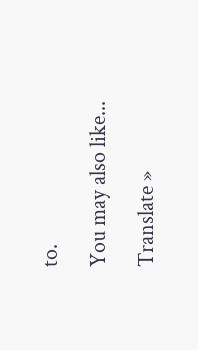to.

You may also like...

Translate »